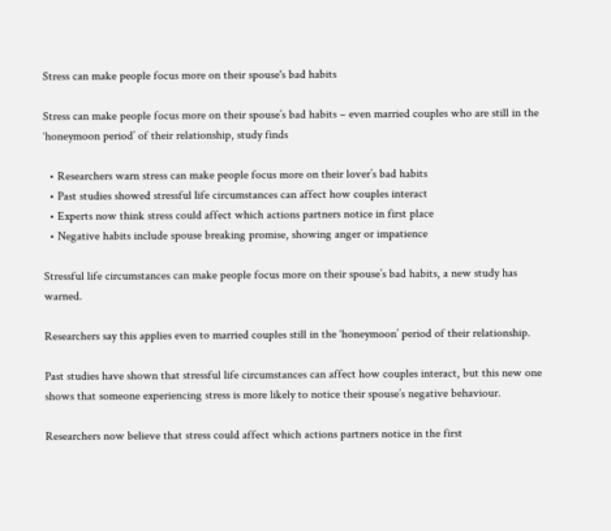Stress can make people focus more on their spouse's bad habits

Stress can make people focus more on their spouse’s bad habits – even married couples who are still in the ‘honeymoon period’ of their relationship, study finds

  • Researchers warn stress can make people focus more on their lover’s bad habits
  • Past studies showed stressful life circumstances can affect how couples interact
  • Experts now think stress could affect which actions partners notice in first place
  • Negative habits include spouse breaking promise, showing anger or impatience

Stressful life circumstances can make people focus more on their spouse’s bad habits, a new study has warned.

Researchers say this applies even to married couples still in the ‘honeymoon’ period of their relationship.

Past studies have shown that stressful life circumstances can affect how couples interact, but this new one shows that someone experiencing stress is more likely to notice their spouse’s negative behaviour.

Researchers now believe that stress could affect which actions partners notice in the first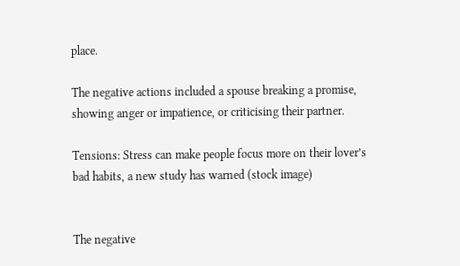place.

The negative actions included a spouse breaking a promise, showing anger or impatience, or criticising their partner.

Tensions: Stress can make people focus more on their lover’s bad habits, a new study has warned (stock image)


The negative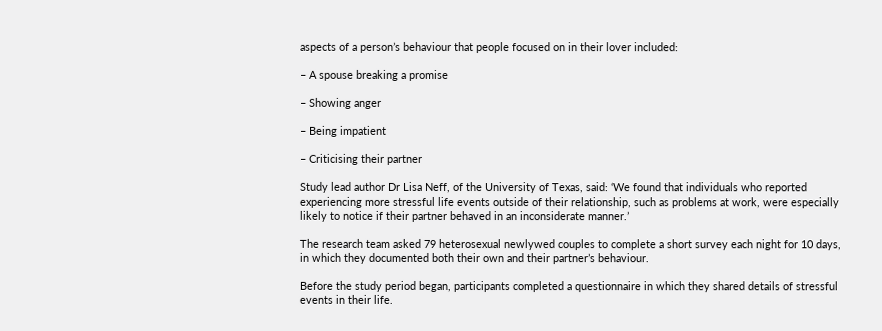aspects of a person’s behaviour that people focused on in their lover included:

– A spouse breaking a promise

– Showing anger

– Being impatient

– Criticising their partner

Study lead author Dr Lisa Neff, of the University of Texas, said: ‘We found that individuals who reported experiencing more stressful life events outside of their relationship, such as problems at work, were especially likely to notice if their partner behaved in an inconsiderate manner.’

The research team asked 79 heterosexual newlywed couples to complete a short survey each night for 10 days, in which they documented both their own and their partner’s behaviour.

Before the study period began, participants completed a questionnaire in which they shared details of stressful events in their life.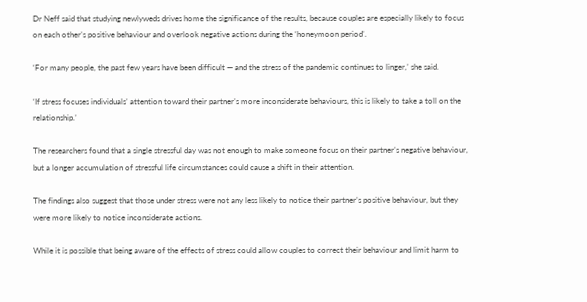Dr Neff said that studying newlyweds drives home the significance of the results, because couples are especially likely to focus on each other’s positive behaviour and overlook negative actions during the ‘honeymoon period’.

‘For many people, the past few years have been difficult — and the stress of the pandemic continues to linger,’ she said.

‘If stress focuses individuals’ attention toward their partner’s more inconsiderate behaviours, this is likely to take a toll on the relationship.’

The researchers found that a single stressful day was not enough to make someone focus on their partner’s negative behaviour, but a longer accumulation of stressful life circumstances could cause a shift in their attention.

The findings also suggest that those under stress were not any less likely to notice their partner’s positive behaviour, but they were more likely to notice inconsiderate actions.

While it is possible that being aware of the effects of stress could allow couples to correct their behaviour and limit harm to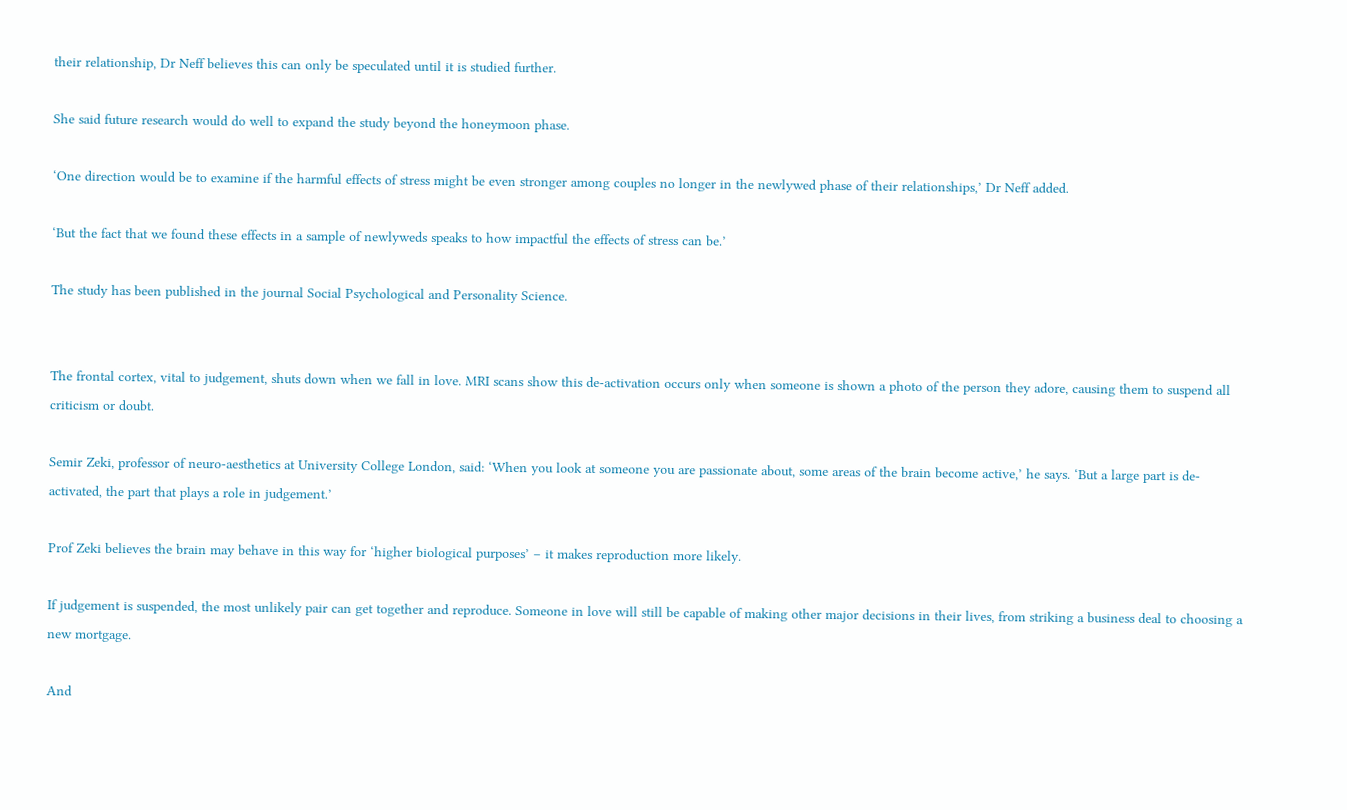their relationship, Dr Neff believes this can only be speculated until it is studied further.

She said future research would do well to expand the study beyond the honeymoon phase.

‘One direction would be to examine if the harmful effects of stress might be even stronger among couples no longer in the newlywed phase of their relationships,’ Dr Neff added.

‘But the fact that we found these effects in a sample of newlyweds speaks to how impactful the effects of stress can be.’

The study has been published in the journal Social Psychological and Personality Science.


The frontal cortex, vital to judgement, shuts down when we fall in love. MRI scans show this de-activation occurs only when someone is shown a photo of the person they adore, causing them to suspend all criticism or doubt.

Semir Zeki, professor of neuro-aesthetics at University College London, said: ‘When you look at someone you are passionate about, some areas of the brain become active,’ he says. ‘But a large part is de-activated, the part that plays a role in judgement.’

Prof Zeki believes the brain may behave in this way for ‘higher biological purposes’ – it makes reproduction more likely.

If judgement is suspended, the most unlikely pair can get together and reproduce. Someone in love will still be capable of making other major decisions in their lives, from striking a business deal to choosing a new mortgage.

And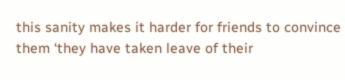this sanity makes it harder for friends to convince them ‘they have taken leave of their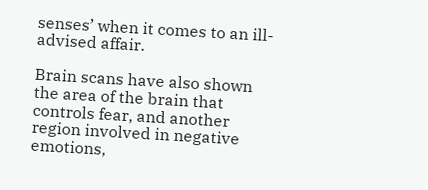senses’ when it comes to an ill-advised affair.

Brain scans have also shown the area of the brain that controls fear, and another region involved in negative emotions,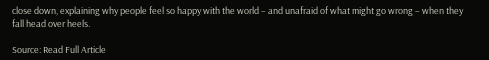close down, explaining why people feel so happy with the world – and unafraid of what might go wrong – when they fall head over heels.

Source: Read Full Article